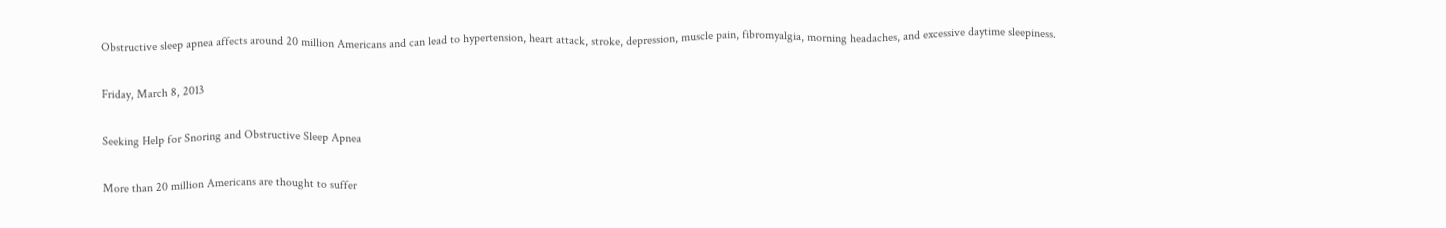Obstructive sleep apnea affects around 20 million Americans and can lead to hypertension, heart attack, stroke, depression, muscle pain, fibromyalgia, morning headaches, and excessive daytime sleepiness.

Friday, March 8, 2013

Seeking Help for Snoring and Obstructive Sleep Apnea

More than 20 million Americans are thought to suffer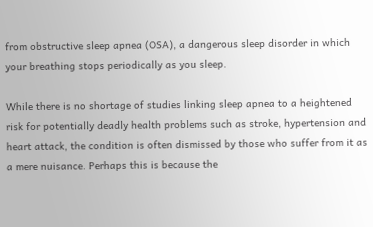from obstructive sleep apnea (OSA), a dangerous sleep disorder in which your breathing stops periodically as you sleep.

While there is no shortage of studies linking sleep apnea to a heightened risk for potentially deadly health problems such as stroke, hypertension and heart attack, the condition is often dismissed by those who suffer from it as a mere nuisance. Perhaps this is because the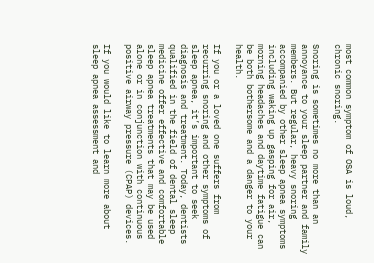most common symptom of OSA is loud, chronic snoring.

Snoring is sometimes no more than an annoyance to your sleep partner and family members. But regular, heavy snoring accompanied by other sleep apnea symptoms including waking up gasping for air, morning headaches and daytime fatigue can be both bothersome and a danger to your health.

If you or a loved one suffers from recurring snoring and other symptoms of sleep apnea, it’s important to seek diagnosis and treatment. Today, dentists qualified in the field of dental sleep medicine offer effective and comfortable sleep apnea treatments that may be used alone or in conjunction with continuous positive airway pressure (CPAP) devices.

If you would like to learn more about sleep apnea assessment and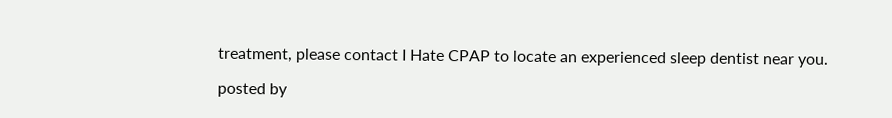treatment, please contact I Hate CPAP to locate an experienced sleep dentist near you.

posted by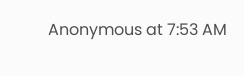Anonymous at 7:53 AM